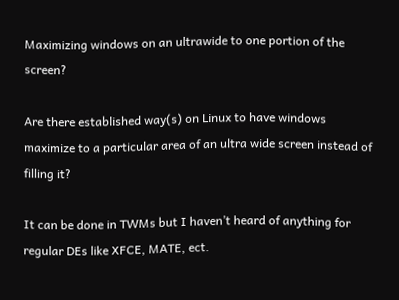Maximizing windows on an ultrawide to one portion of the screen?

Are there established way(s) on Linux to have windows maximize to a particular area of an ultra wide screen instead of filling it?

It can be done in TWMs but I haven’t heard of anything for regular DEs like XFCE, MATE, ect.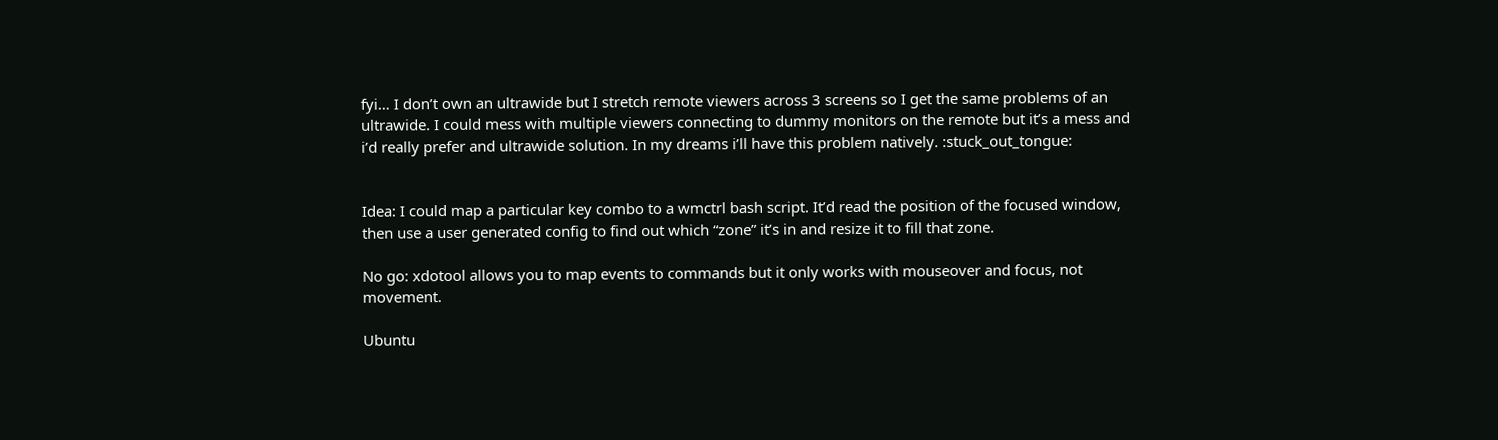fyi… I don’t own an ultrawide but I stretch remote viewers across 3 screens so I get the same problems of an ultrawide. I could mess with multiple viewers connecting to dummy monitors on the remote but it’s a mess and i’d really prefer and ultrawide solution. In my dreams i’ll have this problem natively. :stuck_out_tongue:


Idea: I could map a particular key combo to a wmctrl bash script. It’d read the position of the focused window, then use a user generated config to find out which “zone” it’s in and resize it to fill that zone.

No go: xdotool allows you to map events to commands but it only works with mouseover and focus, not movement.

Ubuntu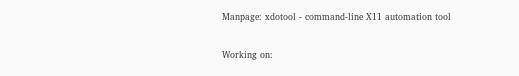Manpage: xdotool - command-line X11 automation tool

Working on: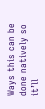Ways this can be done natively so it’ll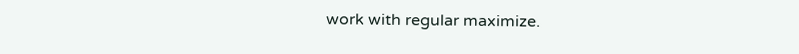work with regular maximize.